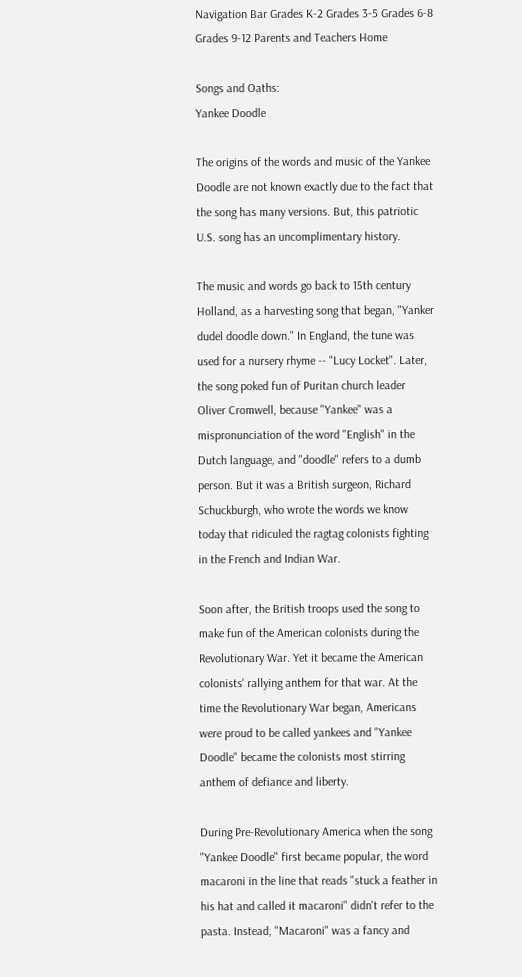Navigation Bar Grades K-2 Grades 3-5 Grades 6-8 Grades 9-12 Parents and Teachers Home

Songs and Oaths:
Yankee Doodle

The origins of the words and music of the Yankee Doodle are not known exactly due to the fact that the song has many versions. But, this patriotic U.S. song has an uncomplimentary history.

The music and words go back to 15th century Holland, as a harvesting song that began, "Yanker dudel doodle down." In England, the tune was used for a nursery rhyme -- "Lucy Locket". Later, the song poked fun of Puritan church leader Oliver Cromwell, because "Yankee" was a mispronunciation of the word "English" in the Dutch language, and "doodle" refers to a dumb person. But it was a British surgeon, Richard Schuckburgh, who wrote the words we know today that ridiculed the ragtag colonists fighting in the French and Indian War.

Soon after, the British troops used the song to make fun of the American colonists during the Revolutionary War. Yet it became the American colonists' rallying anthem for that war. At the time the Revolutionary War began, Americans were proud to be called yankees and "Yankee Doodle" became the colonists most stirring anthem of defiance and liberty.

During Pre-Revolutionary America when the song "Yankee Doodle" first became popular, the word macaroni in the line that reads "stuck a feather in his hat and called it macaroni" didn't refer to the pasta. Instead, "Macaroni" was a fancy and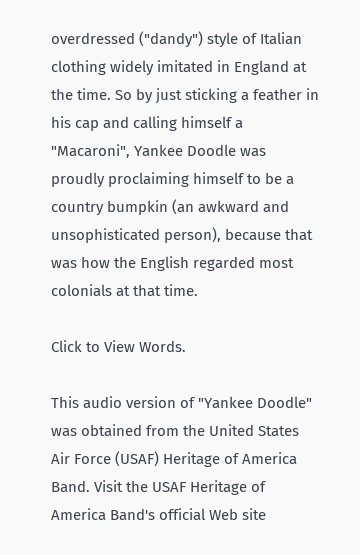overdressed ("dandy") style of Italian clothing widely imitated in England at the time. So by just sticking a feather in his cap and calling himself a "Macaroni", Yankee Doodle was proudly proclaiming himself to be a country bumpkin (an awkward and unsophisticated person), because that was how the English regarded most colonials at that time.

Click to View Words.

This audio version of "Yankee Doodle" was obtained from the United States Air Force (USAF) Heritage of America Band. Visit the USAF Heritage of America Band's official Web site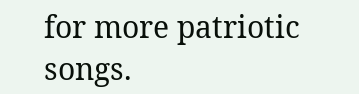for more patriotic songs.